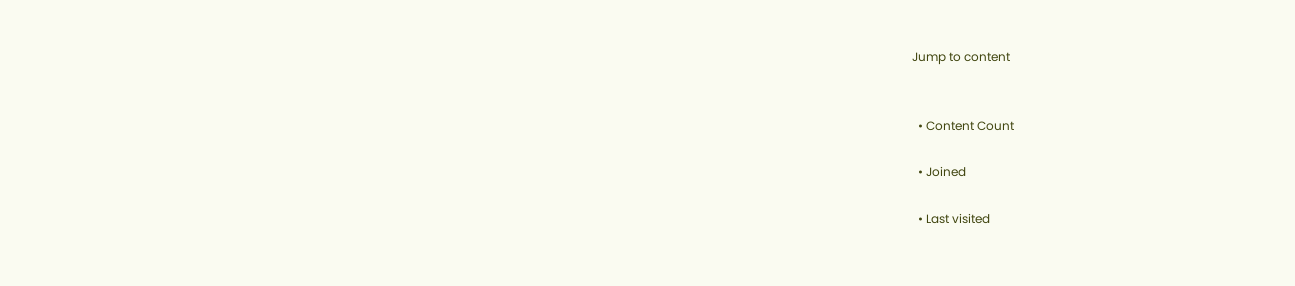Jump to content


  • Content Count

  • Joined

  • Last visited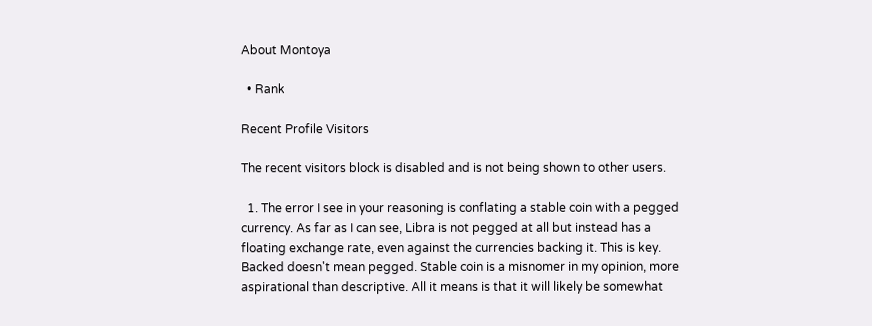About Montoya

  • Rank

Recent Profile Visitors

The recent visitors block is disabled and is not being shown to other users.

  1. The error I see in your reasoning is conflating a stable coin with a pegged currency. As far as I can see, Libra is not pegged at all but instead has a floating exchange rate, even against the currencies backing it. This is key. Backed doesn't mean pegged. Stable coin is a misnomer in my opinion, more aspirational than descriptive. All it means is that it will likely be somewhat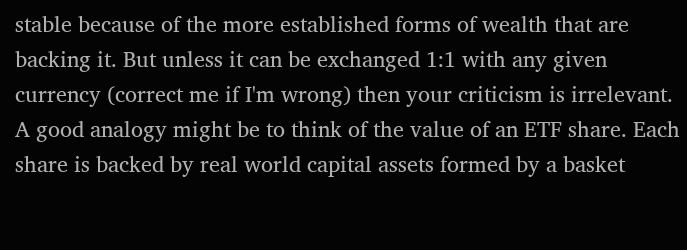stable because of the more established forms of wealth that are backing it. But unless it can be exchanged 1:1 with any given currency (correct me if I'm wrong) then your criticism is irrelevant. A good analogy might be to think of the value of an ETF share. Each share is backed by real world capital assets formed by a basket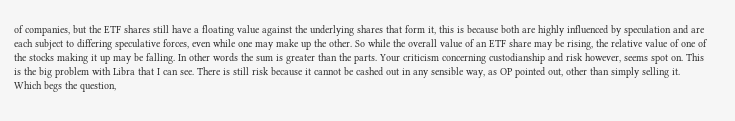of companies, but the ETF shares still have a floating value against the underlying shares that form it, this is because both are highly influenced by speculation and are each subject to differing speculative forces, even while one may make up the other. So while the overall value of an ETF share may be rising, the relative value of one of the stocks making it up may be falling. In other words the sum is greater than the parts. Your criticism concerning custodianship and risk however, seems spot on. This is the big problem with Libra that I can see. There is still risk because it cannot be cashed out in any sensible way, as OP pointed out, other than simply selling it. Which begs the question,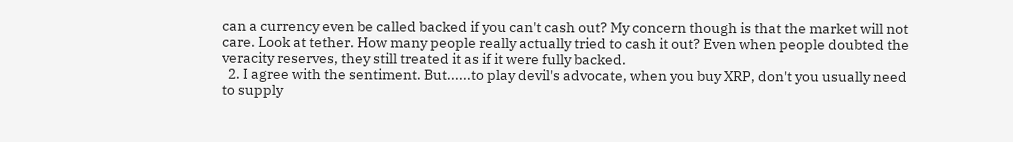can a currency even be called backed if you can't cash out? My concern though is that the market will not care. Look at tether. How many people really actually tried to cash it out? Even when people doubted the veracity reserves, they still treated it as if it were fully backed.
  2. I agree with the sentiment. But......to play devil's advocate, when you buy XRP, don't you usually need to supply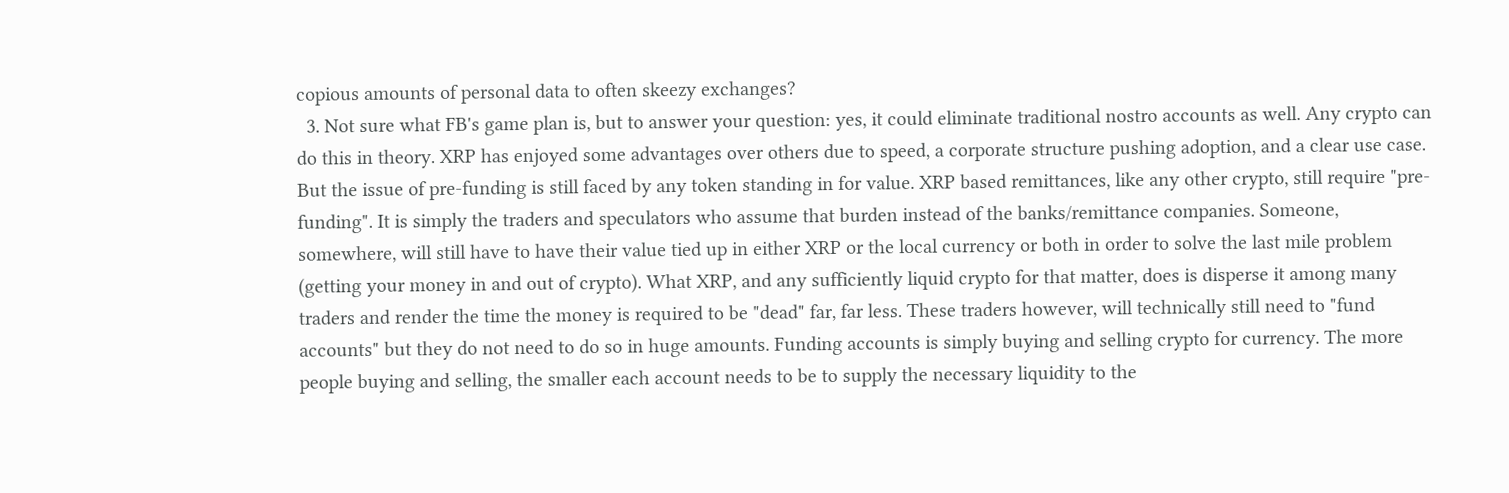copious amounts of personal data to often skeezy exchanges?
  3. Not sure what FB's game plan is, but to answer your question: yes, it could eliminate traditional nostro accounts as well. Any crypto can do this in theory. XRP has enjoyed some advantages over others due to speed, a corporate structure pushing adoption, and a clear use case. But the issue of pre-funding is still faced by any token standing in for value. XRP based remittances, like any other crypto, still require "pre-funding". It is simply the traders and speculators who assume that burden instead of the banks/remittance companies. Someone, somewhere, will still have to have their value tied up in either XRP or the local currency or both in order to solve the last mile problem (getting your money in and out of crypto). What XRP, and any sufficiently liquid crypto for that matter, does is disperse it among many traders and render the time the money is required to be "dead" far, far less. These traders however, will technically still need to "fund accounts" but they do not need to do so in huge amounts. Funding accounts is simply buying and selling crypto for currency. The more people buying and selling, the smaller each account needs to be to supply the necessary liquidity to the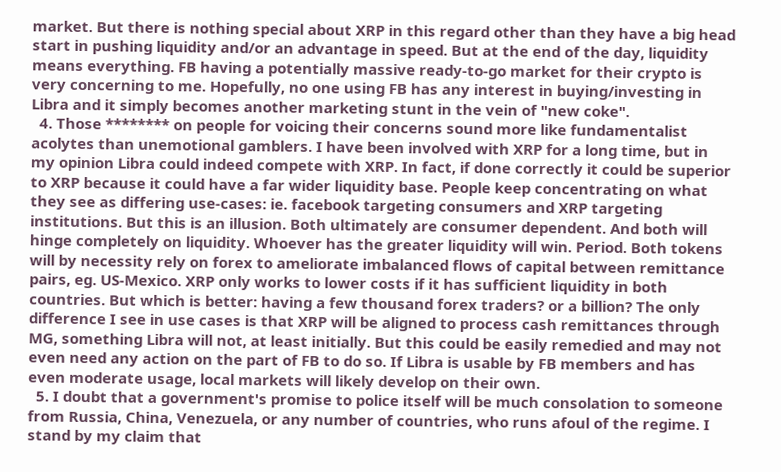market. But there is nothing special about XRP in this regard other than they have a big head start in pushing liquidity and/or an advantage in speed. But at the end of the day, liquidity means everything. FB having a potentially massive ready-to-go market for their crypto is very concerning to me. Hopefully, no one using FB has any interest in buying/investing in Libra and it simply becomes another marketing stunt in the vein of "new coke".
  4. Those ******** on people for voicing their concerns sound more like fundamentalist acolytes than unemotional gamblers. I have been involved with XRP for a long time, but in my opinion Libra could indeed compete with XRP. In fact, if done correctly it could be superior to XRP because it could have a far wider liquidity base. People keep concentrating on what they see as differing use-cases: ie. facebook targeting consumers and XRP targeting institutions. But this is an illusion. Both ultimately are consumer dependent. And both will hinge completely on liquidity. Whoever has the greater liquidity will win. Period. Both tokens will by necessity rely on forex to ameliorate imbalanced flows of capital between remittance pairs, eg. US-Mexico. XRP only works to lower costs if it has sufficient liquidity in both countries. But which is better: having a few thousand forex traders? or a billion? The only difference I see in use cases is that XRP will be aligned to process cash remittances through MG, something Libra will not, at least initially. But this could be easily remedied and may not even need any action on the part of FB to do so. If Libra is usable by FB members and has even moderate usage, local markets will likely develop on their own.
  5. I doubt that a government's promise to police itself will be much consolation to someone from Russia, China, Venezuela, or any number of countries, who runs afoul of the regime. I stand by my claim that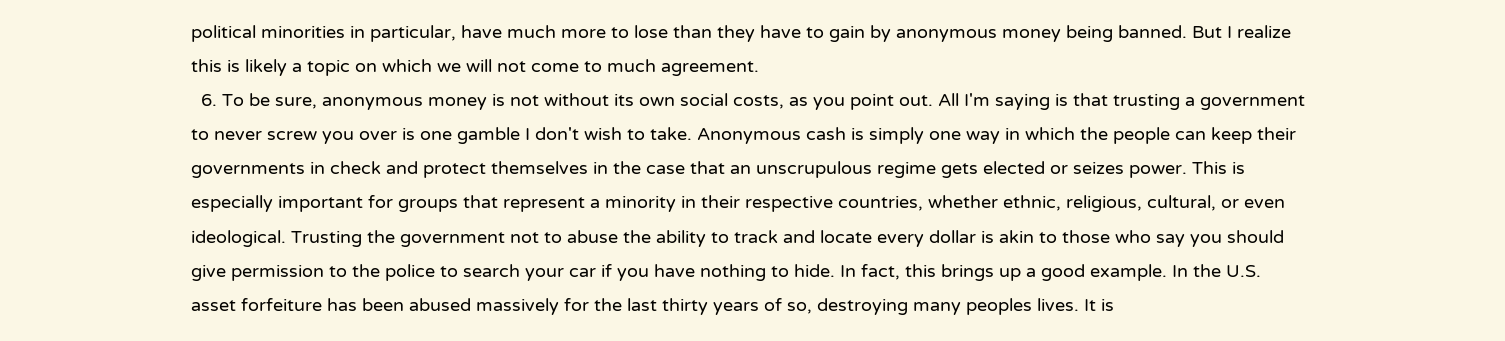political minorities in particular, have much more to lose than they have to gain by anonymous money being banned. But I realize this is likely a topic on which we will not come to much agreement.
  6. To be sure, anonymous money is not without its own social costs, as you point out. All I'm saying is that trusting a government to never screw you over is one gamble I don't wish to take. Anonymous cash is simply one way in which the people can keep their governments in check and protect themselves in the case that an unscrupulous regime gets elected or seizes power. This is especially important for groups that represent a minority in their respective countries, whether ethnic, religious, cultural, or even ideological. Trusting the government not to abuse the ability to track and locate every dollar is akin to those who say you should give permission to the police to search your car if you have nothing to hide. In fact, this brings up a good example. In the U.S. asset forfeiture has been abused massively for the last thirty years of so, destroying many peoples lives. It is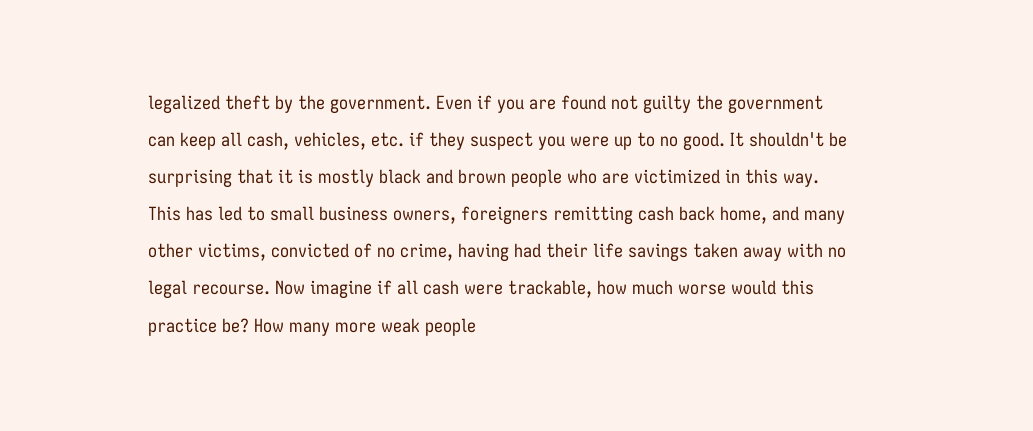legalized theft by the government. Even if you are found not guilty the government can keep all cash, vehicles, etc. if they suspect you were up to no good. It shouldn't be surprising that it is mostly black and brown people who are victimized in this way. This has led to small business owners, foreigners remitting cash back home, and many other victims, convicted of no crime, having had their life savings taken away with no legal recourse. Now imagine if all cash were trackable, how much worse would this practice be? How many more weak people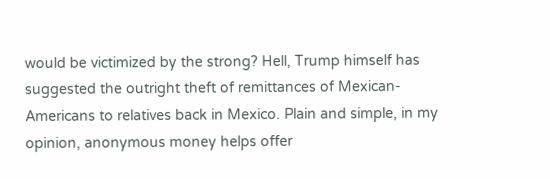would be victimized by the strong? Hell, Trump himself has suggested the outright theft of remittances of Mexican-Americans to relatives back in Mexico. Plain and simple, in my opinion, anonymous money helps offer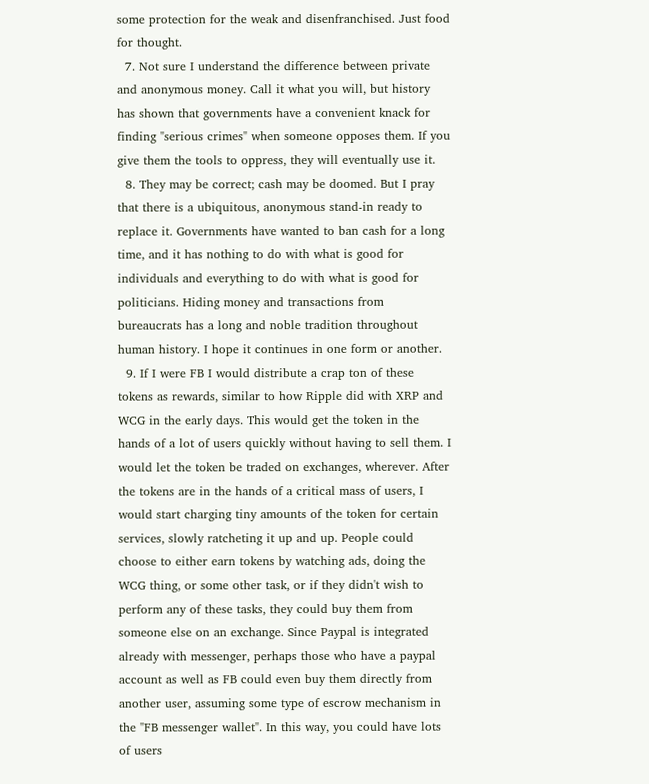some protection for the weak and disenfranchised. Just food for thought.
  7. Not sure I understand the difference between private and anonymous money. Call it what you will, but history has shown that governments have a convenient knack for finding "serious crimes" when someone opposes them. If you give them the tools to oppress, they will eventually use it.
  8. They may be correct; cash may be doomed. But I pray that there is a ubiquitous, anonymous stand-in ready to replace it. Governments have wanted to ban cash for a long time, and it has nothing to do with what is good for individuals and everything to do with what is good for politicians. Hiding money and transactions from bureaucrats has a long and noble tradition throughout human history. I hope it continues in one form or another.
  9. If I were FB I would distribute a crap ton of these tokens as rewards, similar to how Ripple did with XRP and WCG in the early days. This would get the token in the hands of a lot of users quickly without having to sell them. I would let the token be traded on exchanges, wherever. After the tokens are in the hands of a critical mass of users, I would start charging tiny amounts of the token for certain services, slowly ratcheting it up and up. People could choose to either earn tokens by watching ads, doing the WCG thing, or some other task, or if they didn't wish to perform any of these tasks, they could buy them from someone else on an exchange. Since Paypal is integrated already with messenger, perhaps those who have a paypal account as well as FB could even buy them directly from another user, assuming some type of escrow mechanism in the "FB messenger wallet". In this way, you could have lots of users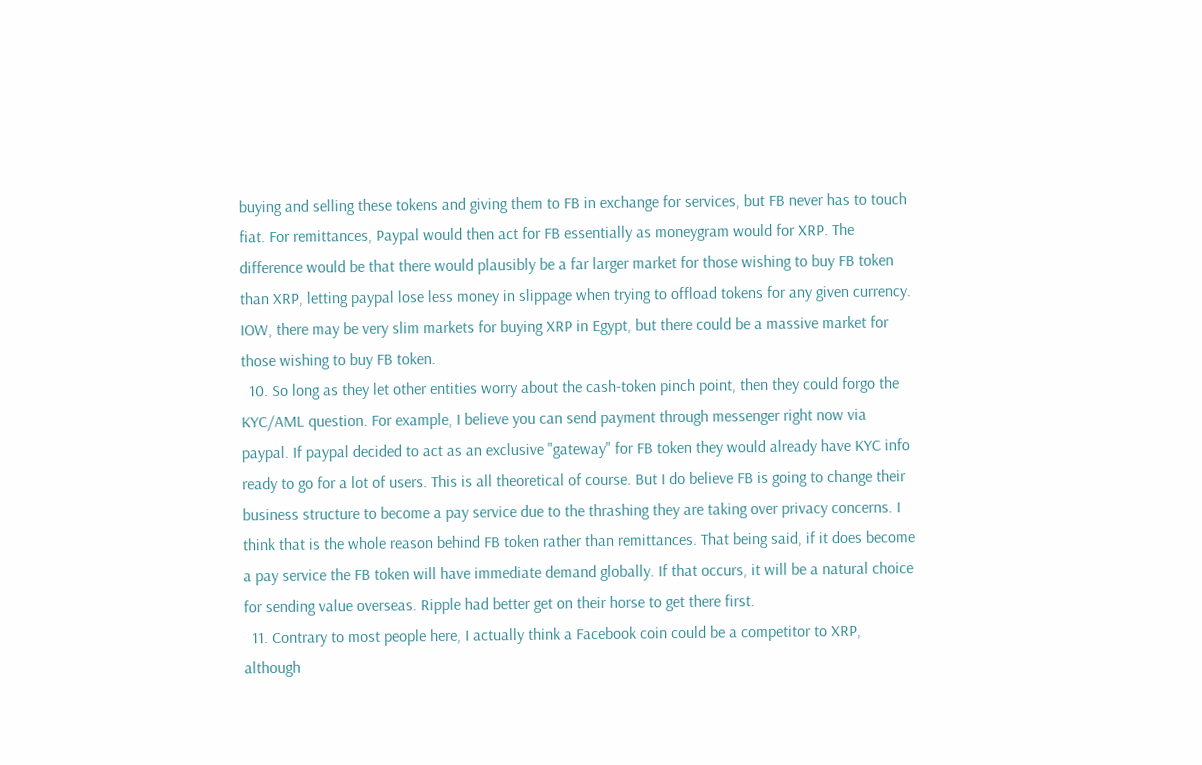buying and selling these tokens and giving them to FB in exchange for services, but FB never has to touch fiat. For remittances, Paypal would then act for FB essentially as moneygram would for XRP. The difference would be that there would plausibly be a far larger market for those wishing to buy FB token than XRP, letting paypal lose less money in slippage when trying to offload tokens for any given currency. IOW, there may be very slim markets for buying XRP in Egypt, but there could be a massive market for those wishing to buy FB token.
  10. So long as they let other entities worry about the cash-token pinch point, then they could forgo the KYC/AML question. For example, I believe you can send payment through messenger right now via paypal. If paypal decided to act as an exclusive "gateway" for FB token they would already have KYC info ready to go for a lot of users. This is all theoretical of course. But I do believe FB is going to change their business structure to become a pay service due to the thrashing they are taking over privacy concerns. I think that is the whole reason behind FB token rather than remittances. That being said, if it does become a pay service the FB token will have immediate demand globally. If that occurs, it will be a natural choice for sending value overseas. Ripple had better get on their horse to get there first.
  11. Contrary to most people here, I actually think a Facebook coin could be a competitor to XRP, although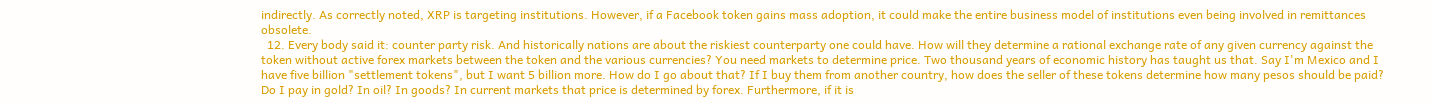indirectly. As correctly noted, XRP is targeting institutions. However, if a Facebook token gains mass adoption, it could make the entire business model of institutions even being involved in remittances obsolete.
  12. Every body said it: counter party risk. And historically nations are about the riskiest counterparty one could have. How will they determine a rational exchange rate of any given currency against the token without active forex markets between the token and the various currencies? You need markets to determine price. Two thousand years of economic history has taught us that. Say I'm Mexico and I have five billion "settlement tokens", but I want 5 billion more. How do I go about that? If I buy them from another country, how does the seller of these tokens determine how many pesos should be paid? Do I pay in gold? In oil? In goods? In current markets that price is determined by forex. Furthermore, if it is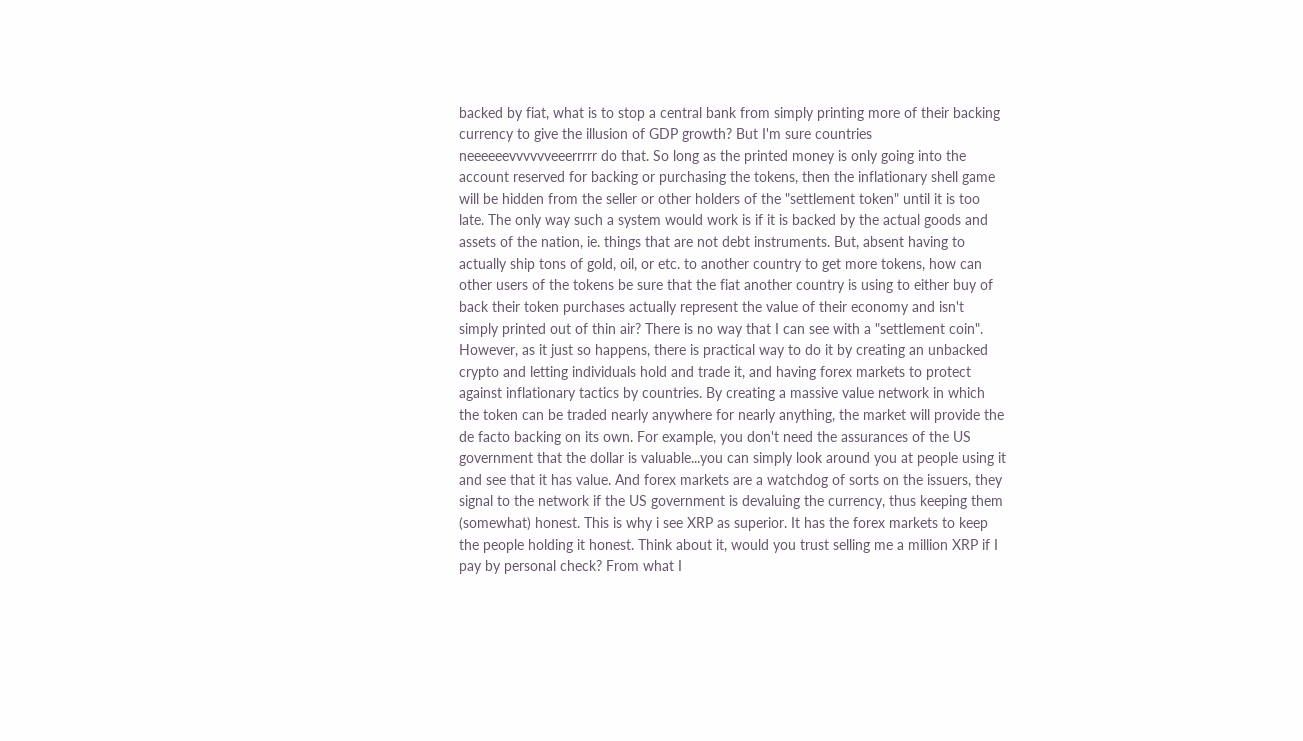backed by fiat, what is to stop a central bank from simply printing more of their backing currency to give the illusion of GDP growth? But I'm sure countries neeeeeevvvvvveeerrrrr do that. So long as the printed money is only going into the account reserved for backing or purchasing the tokens, then the inflationary shell game will be hidden from the seller or other holders of the "settlement token" until it is too late. The only way such a system would work is if it is backed by the actual goods and assets of the nation, ie. things that are not debt instruments. But, absent having to actually ship tons of gold, oil, or etc. to another country to get more tokens, how can other users of the tokens be sure that the fiat another country is using to either buy of back their token purchases actually represent the value of their economy and isn't simply printed out of thin air? There is no way that I can see with a "settlement coin". However, as it just so happens, there is practical way to do it by creating an unbacked crypto and letting individuals hold and trade it, and having forex markets to protect against inflationary tactics by countries. By creating a massive value network in which the token can be traded nearly anywhere for nearly anything, the market will provide the de facto backing on its own. For example, you don't need the assurances of the US government that the dollar is valuable...you can simply look around you at people using it and see that it has value. And forex markets are a watchdog of sorts on the issuers, they signal to the network if the US government is devaluing the currency, thus keeping them (somewhat) honest. This is why i see XRP as superior. It has the forex markets to keep the people holding it honest. Think about it, would you trust selling me a million XRP if I pay by personal check? From what I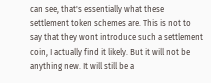can see, that's essentially what these settlement token schemes are. This is not to say that they wont introduce such a settlement coin, I actually find it likely. But it will not be anything new. It will still be a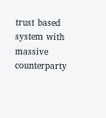trust based system with massive counterparty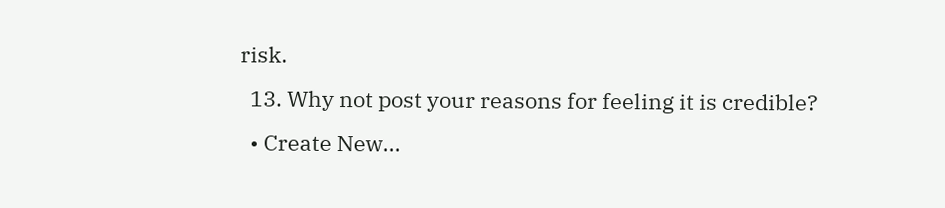risk.
  13. Why not post your reasons for feeling it is credible?
  • Create New...